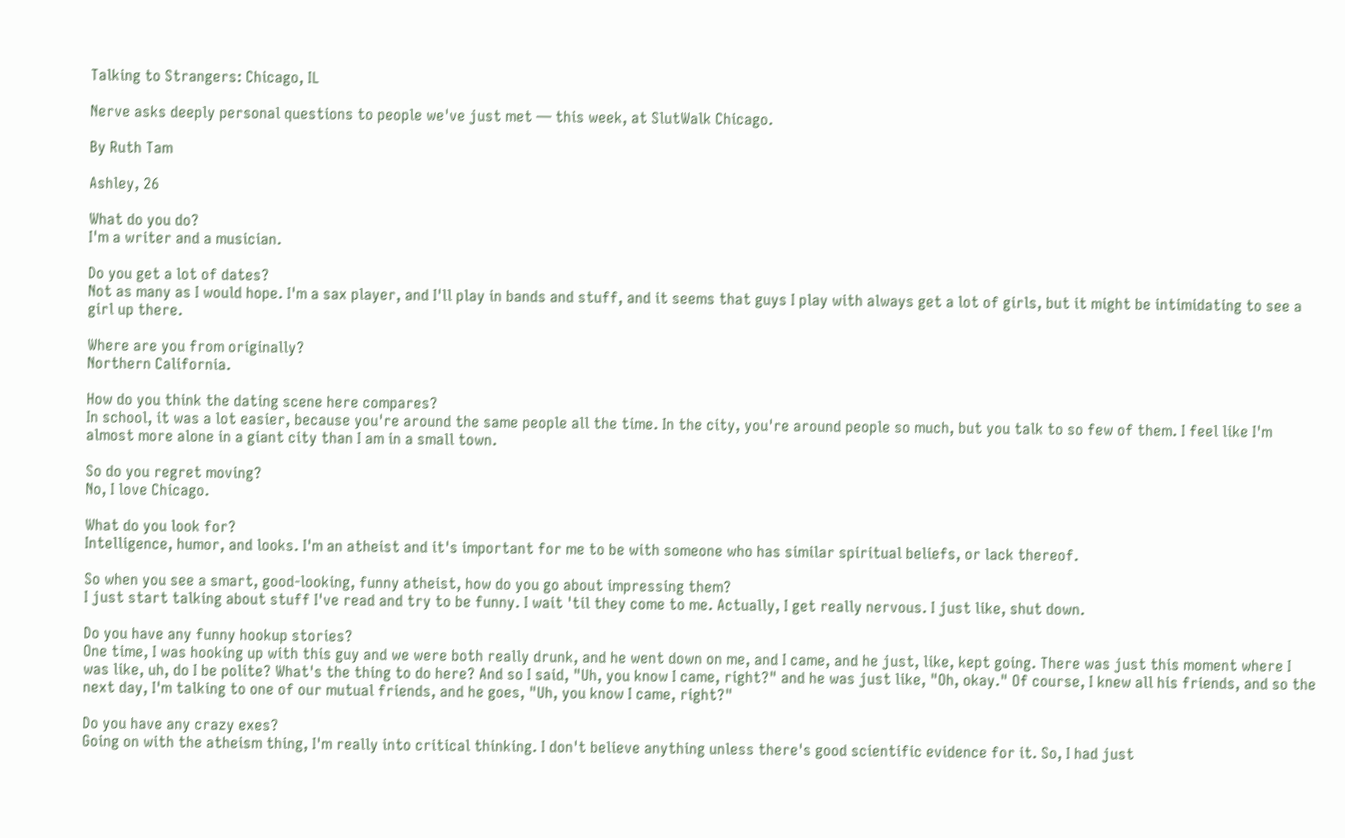Talking to Strangers: Chicago, IL

Nerve asks deeply personal questions to people we've just met — this week, at SlutWalk Chicago.

By Ruth Tam

Ashley, 26

What do you do?
I'm a writer and a musician.

Do you get a lot of dates?
Not as many as I would hope. I'm a sax player, and I'll play in bands and stuff, and it seems that guys I play with always get a lot of girls, but it might be intimidating to see a girl up there.

Where are you from originally?
Northern California.

How do you think the dating scene here compares?
In school, it was a lot easier, because you're around the same people all the time. In the city, you're around people so much, but you talk to so few of them. I feel like I'm almost more alone in a giant city than I am in a small town.

So do you regret moving?
No, I love Chicago.

What do you look for?
Intelligence, humor, and looks. I'm an atheist and it's important for me to be with someone who has similar spiritual beliefs, or lack thereof.

So when you see a smart, good-looking, funny atheist, how do you go about impressing them?
I just start talking about stuff I've read and try to be funny. I wait 'til they come to me. Actually, I get really nervous. I just like, shut down.

Do you have any funny hookup stories?
One time, I was hooking up with this guy and we were both really drunk, and he went down on me, and I came, and he just, like, kept going. There was just this moment where I was like, uh, do I be polite? What's the thing to do here? And so I said, "Uh, you know I came, right?" and he was just like, "Oh, okay." Of course, I knew all his friends, and so the next day, I'm talking to one of our mutual friends, and he goes, "Uh, you know I came, right?"

Do you have any crazy exes?
Going on with the atheism thing, I'm really into critical thinking. I don't believe anything unless there's good scientific evidence for it. So, I had just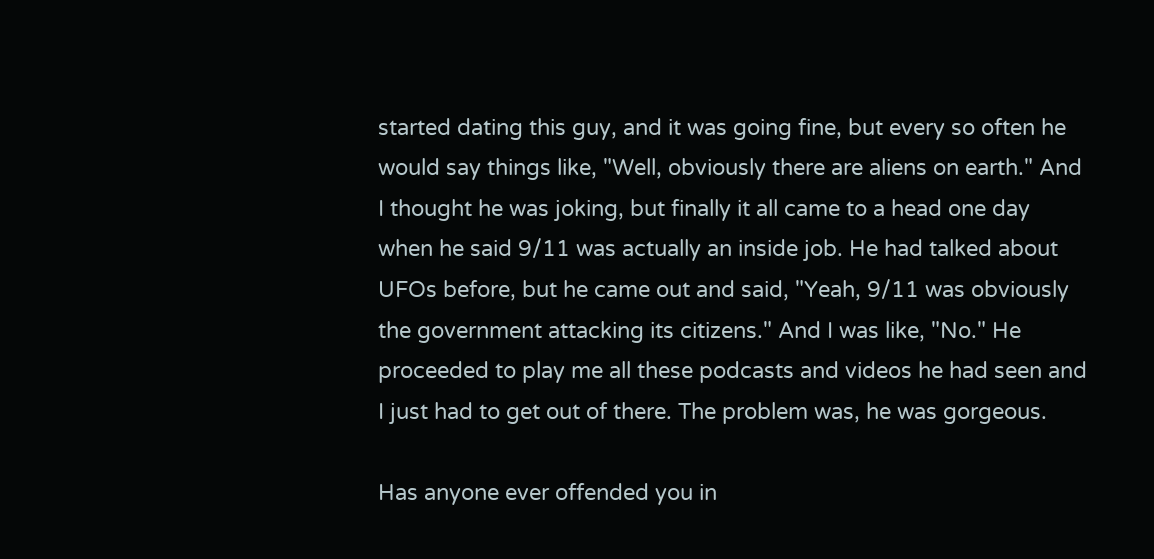started dating this guy, and it was going fine, but every so often he would say things like, "Well, obviously there are aliens on earth." And I thought he was joking, but finally it all came to a head one day when he said 9/11 was actually an inside job. He had talked about UFOs before, but he came out and said, "Yeah, 9/11 was obviously the government attacking its citizens." And I was like, "No." He proceeded to play me all these podcasts and videos he had seen and I just had to get out of there. The problem was, he was gorgeous.

Has anyone ever offended you in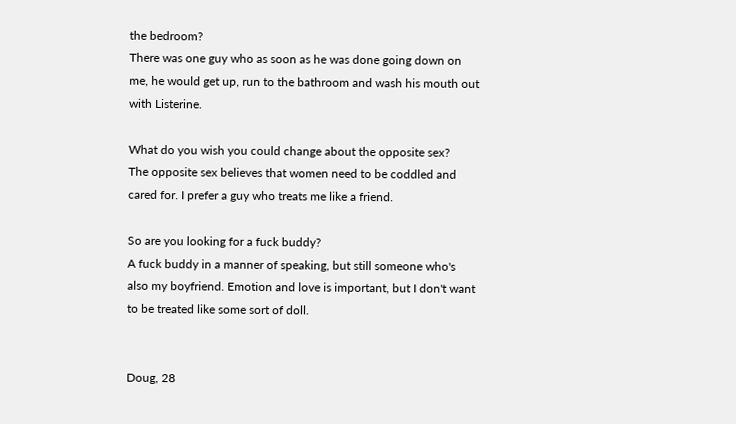the bedroom?
There was one guy who as soon as he was done going down on me, he would get up, run to the bathroom and wash his mouth out with Listerine.

What do you wish you could change about the opposite sex?
The opposite sex believes that women need to be coddled and cared for. I prefer a guy who treats me like a friend.

So are you looking for a fuck buddy?
A fuck buddy in a manner of speaking, but still someone who's also my boyfriend. Emotion and love is important, but I don't want to be treated like some sort of doll.


Doug, 28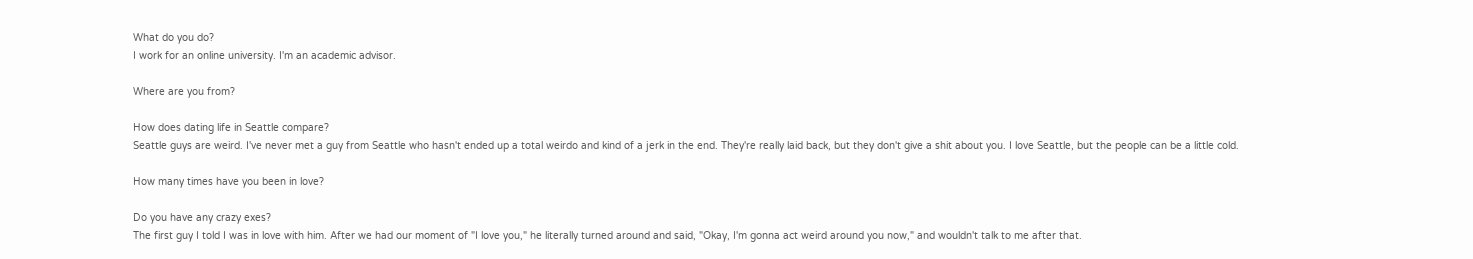What do you do?
I work for an online university. I'm an academic advisor.

Where are you from?

How does dating life in Seattle compare?
Seattle guys are weird. I've never met a guy from Seattle who hasn't ended up a total weirdo and kind of a jerk in the end. They're really laid back, but they don't give a shit about you. I love Seattle, but the people can be a little cold.

How many times have you been in love?

Do you have any crazy exes?
The first guy I told I was in love with him. After we had our moment of "I love you," he literally turned around and said, "Okay, I'm gonna act weird around you now," and wouldn't talk to me after that.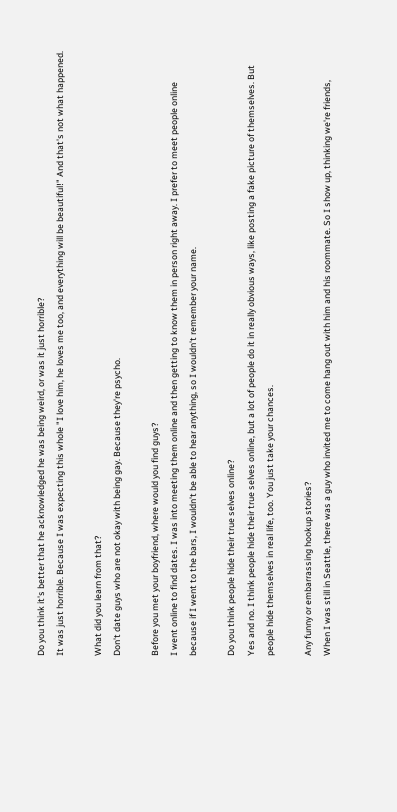Do you think it's better that he acknowledged he was being weird, or was it just horrible?
It was just horrible. Because I was expecting this whole "I love him, he loves me too, and everything will be beautiful!" And that's not what happened.

What did you learn from that?
Don't date guys who are not okay with being gay. Because they're psycho.

Before you met your boyfriend, where would you find guys?
I went online to find dates. I was into meeting them online and then getting to know them in person right away. I prefer to meet people online because if I went to the bars, I wouldn't be able to hear anything, so I wouldn't remember your name.

Do you think people hide their true selves online?
Yes and no. I think people hide their true selves online, but a lot of people do it in really obvious ways, like posting a fake picture of themselves. But people hide themselves in real life, too. You just take your chances.

Any funny or embarrassing hookup stories?
When I was still in Seattle, there was a guy who invited me to come hang out with him and his roommate. So I show up, thinking we're friends,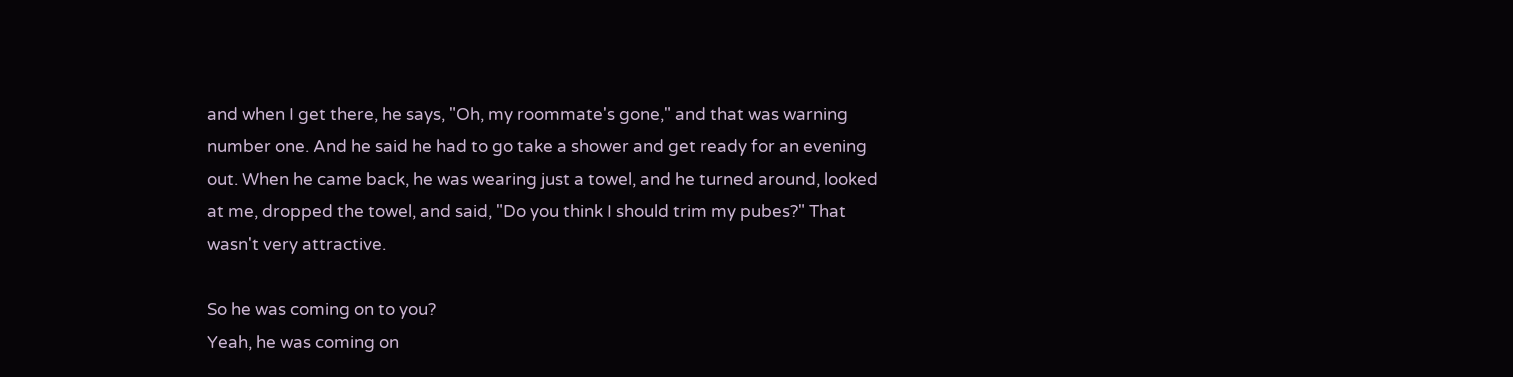and when I get there, he says, "Oh, my roommate's gone," and that was warning number one. And he said he had to go take a shower and get ready for an evening out. When he came back, he was wearing just a towel, and he turned around, looked at me, dropped the towel, and said, "Do you think I should trim my pubes?" That wasn't very attractive.

So he was coming on to you?
Yeah, he was coming on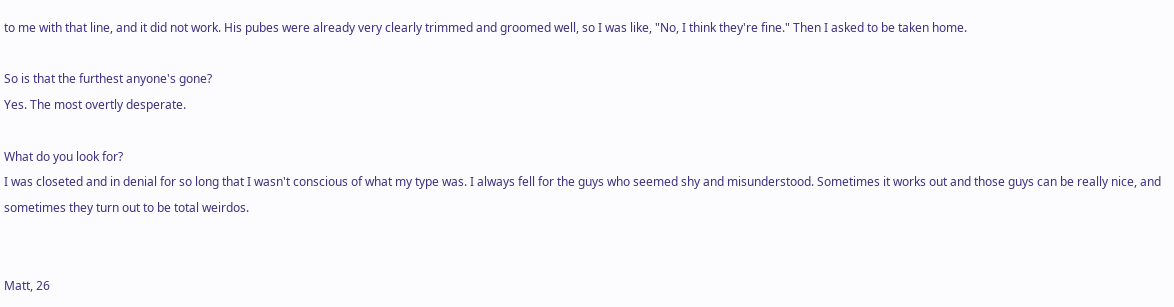to me with that line, and it did not work. His pubes were already very clearly trimmed and groomed well, so I was like, "No, I think they're fine." Then I asked to be taken home.

So is that the furthest anyone's gone?
Yes. The most overtly desperate.

What do you look for?
I was closeted and in denial for so long that I wasn't conscious of what my type was. I always fell for the guys who seemed shy and misunderstood. Sometimes it works out and those guys can be really nice, and sometimes they turn out to be total weirdos.


Matt, 26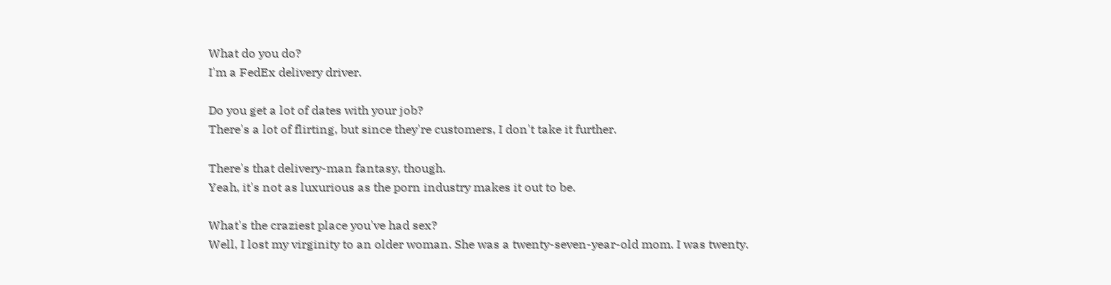What do you do?
I'm a FedEx delivery driver.

Do you get a lot of dates with your job?
There's a lot of flirting, but since they're customers, I don't take it further.

There's that delivery-man fantasy, though.
Yeah, it's not as luxurious as the porn industry makes it out to be.

What's the craziest place you've had sex?
Well, I lost my virginity to an older woman. She was a twenty-seven-year-old mom. I was twenty.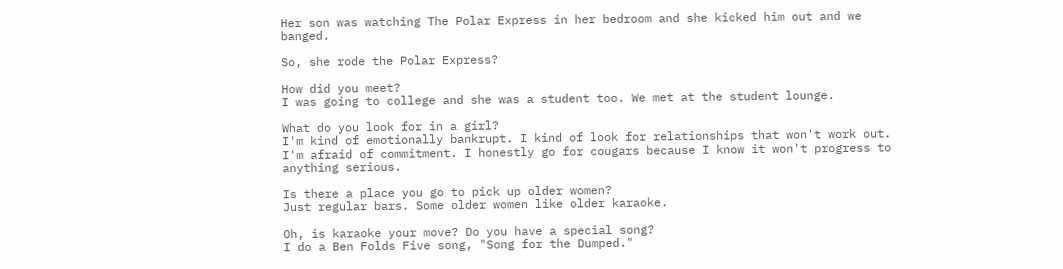Her son was watching The Polar Express in her bedroom and she kicked him out and we banged.

So, she rode the Polar Express?

How did you meet?
I was going to college and she was a student too. We met at the student lounge.

What do you look for in a girl?
I'm kind of emotionally bankrupt. I kind of look for relationships that won't work out. I'm afraid of commitment. I honestly go for cougars because I know it won't progress to anything serious.

Is there a place you go to pick up older women?
Just regular bars. Some older women like older karaoke.

Oh, is karaoke your move? Do you have a special song?
I do a Ben Folds Five song, "Song for the Dumped."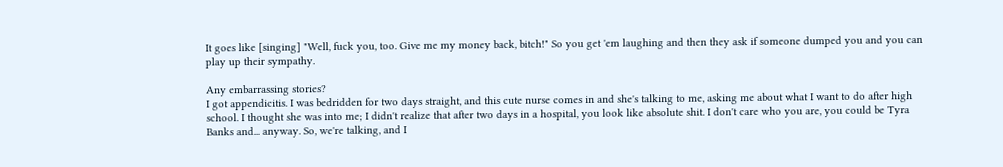It goes like [singing] "Well, fuck you, too. Give me my money back, bitch!" So you get 'em laughing and then they ask if someone dumped you and you can play up their sympathy.

Any embarrassing stories?
I got appendicitis. I was bedridden for two days straight, and this cute nurse comes in and she's talking to me, asking me about what I want to do after high school. I thought she was into me; I didn't realize that after two days in a hospital, you look like absolute shit. I don't care who you are, you could be Tyra Banks and... anyway. So, we're talking, and I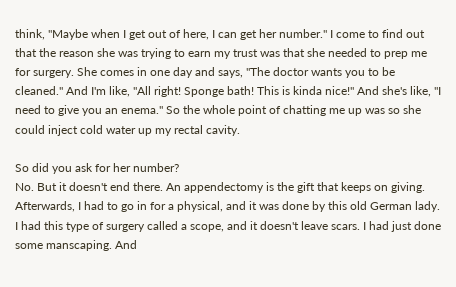think, "Maybe when I get out of here, I can get her number." I come to find out that the reason she was trying to earn my trust was that she needed to prep me for surgery. She comes in one day and says, "The doctor wants you to be cleaned." And I'm like, "All right! Sponge bath! This is kinda nice!" And she's like, "I need to give you an enema." So the whole point of chatting me up was so she could inject cold water up my rectal cavity.

So did you ask for her number?
No. But it doesn't end there. An appendectomy is the gift that keeps on giving. Afterwards, I had to go in for a physical, and it was done by this old German lady. I had this type of surgery called a scope, and it doesn't leave scars. I had just done some manscaping. And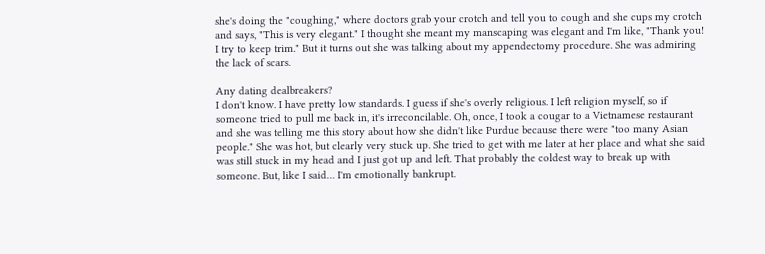she's doing the "coughing," where doctors grab your crotch and tell you to cough and she cups my crotch and says, "This is very elegant." I thought she meant my manscaping was elegant and I'm like, "Thank you! I try to keep trim." But it turns out she was talking about my appendectomy procedure. She was admiring the lack of scars.

Any dating dealbreakers?
I don't know. I have pretty low standards. I guess if she's overly religious. I left religion myself, so if someone tried to pull me back in, it's irreconcilable. Oh, once, I took a cougar to a Vietnamese restaurant and she was telling me this story about how she didn't like Purdue because there were "too many Asian people." She was hot, but clearly very stuck up. She tried to get with me later at her place and what she said was still stuck in my head and I just got up and left. That probably the coldest way to break up with someone. But, like I said… I'm emotionally bankrupt.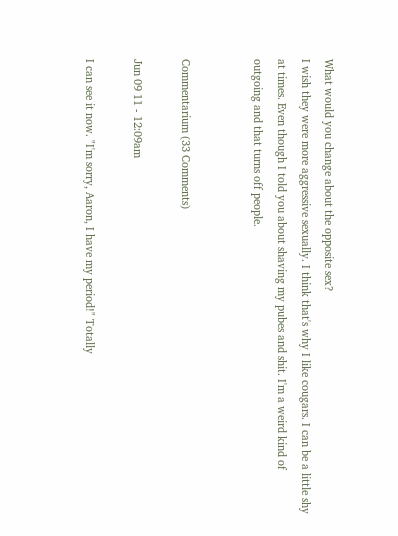What would you change about the opposite sex?
I wish they were more aggressive sexually. I think that's why I like cougars. I can be a little shy at times. Even though I told you about shaving my pubes and shit. I'm a weird kind of outgoing and that turns off people.


Commentarium (33 Comments)

Jun 09 11 - 12:09am

I can see it now. "I'm sorry, Aaron, I have my period!" Totally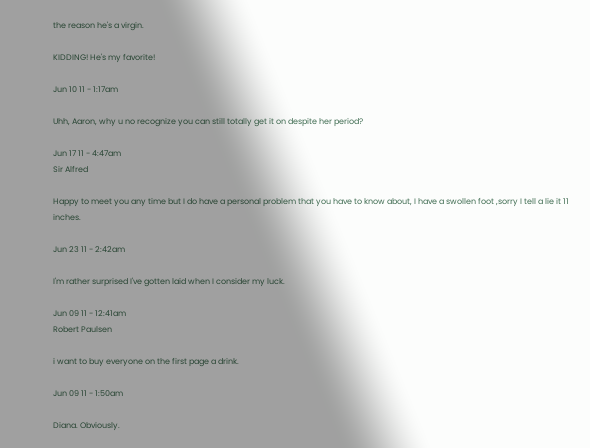the reason he's a virgin.

KIDDING! He's my favorite!

Jun 10 11 - 1:17am

Uhh, Aaron, why u no recognize you can still totally get it on despite her period?

Jun 17 11 - 4:47am
Sir Alfred

Happy to meet you any time but I do have a personal problem that you have to know about, I have a swollen foot ,sorry I tell a lie it 11 inches.

Jun 23 11 - 2:42am

I'm rather surprised I've gotten laid when I consider my luck.

Jun 09 11 - 12:41am
Robert Paulsen

i want to buy everyone on the first page a drink.

Jun 09 11 - 1:50am

Diana. Obviously.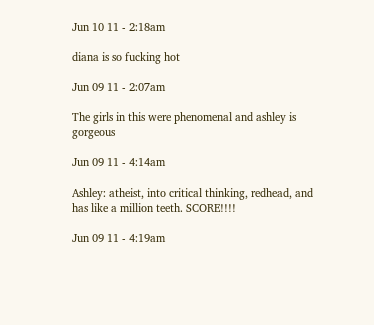Jun 10 11 - 2:18am

diana is so fucking hot

Jun 09 11 - 2:07am

The girls in this were phenomenal and ashley is gorgeous

Jun 09 11 - 4:14am

Ashley: atheist, into critical thinking, redhead, and has like a million teeth. SCORE!!!!

Jun 09 11 - 4:19am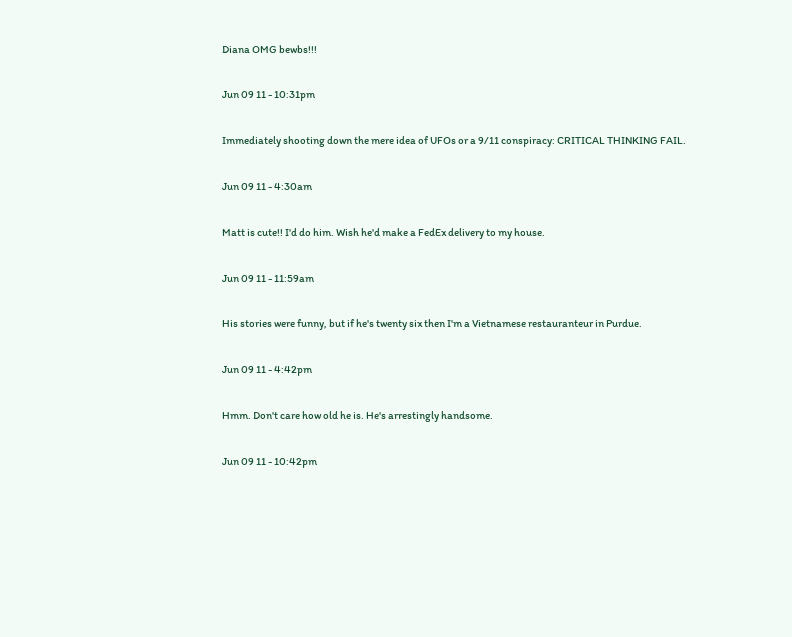Diana OMG bewbs!!!

Jun 09 11 - 10:31pm

Immediately shooting down the mere idea of UFOs or a 9/11 conspiracy: CRITICAL THINKING FAIL.

Jun 09 11 - 4:30am

Matt is cute!! I'd do him. Wish he'd make a FedEx delivery to my house.

Jun 09 11 - 11:59am

His stories were funny, but if he's twenty six then I'm a Vietnamese restauranteur in Purdue.

Jun 09 11 - 4:42pm

Hmm. Don't care how old he is. He's arrestingly handsome.

Jun 09 11 - 10:42pm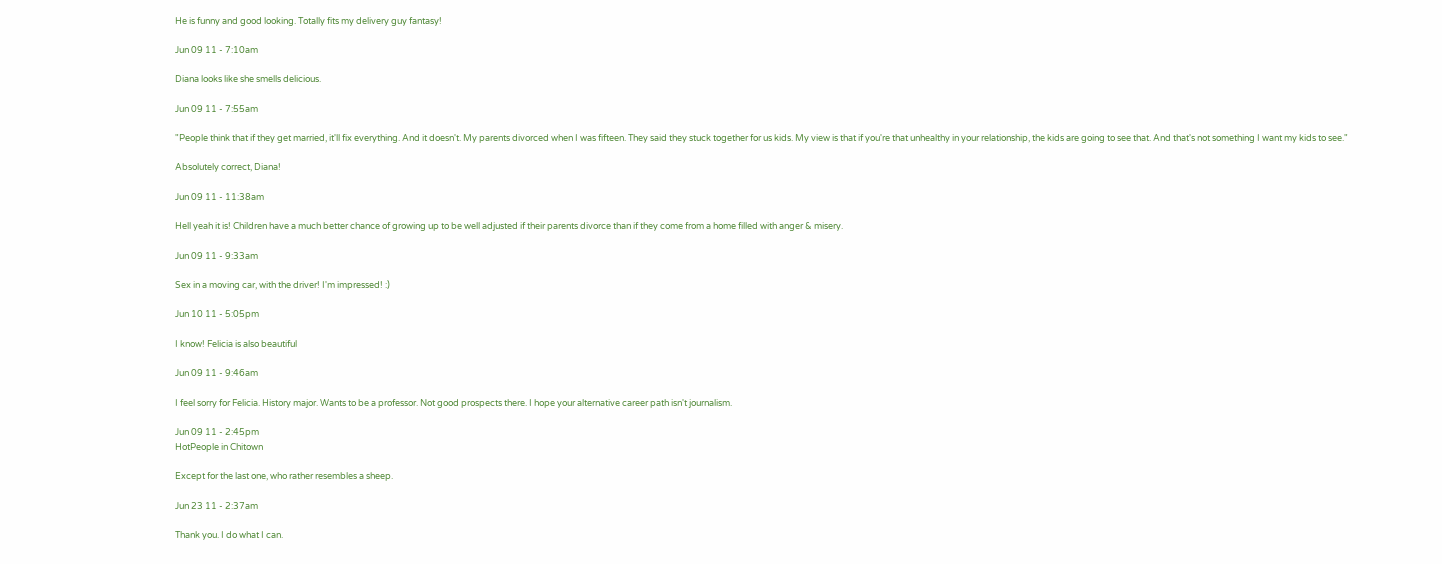He is funny and good looking. Totally fits my delivery guy fantasy!

Jun 09 11 - 7:10am

Diana looks like she smells delicious.

Jun 09 11 - 7:55am

"People think that if they get married, it'll fix everything. And it doesn't. My parents divorced when I was fifteen. They said they stuck together for us kids. My view is that if you're that unhealthy in your relationship, the kids are going to see that. And that's not something I want my kids to see."

Absolutely correct, Diana!

Jun 09 11 - 11:38am

Hell yeah it is! Children have a much better chance of growing up to be well adjusted if their parents divorce than if they come from a home filled with anger & misery.

Jun 09 11 - 9:33am

Sex in a moving car, with the driver! I'm impressed! :)

Jun 10 11 - 5:05pm

I know! Felicia is also beautiful

Jun 09 11 - 9:46am

I feel sorry for Felicia. History major. Wants to be a professor. Not good prospects there. I hope your alternative career path isn't journalism.

Jun 09 11 - 2:45pm
HotPeople in Chitown

Except for the last one, who rather resembles a sheep.

Jun 23 11 - 2:37am

Thank you. I do what I can.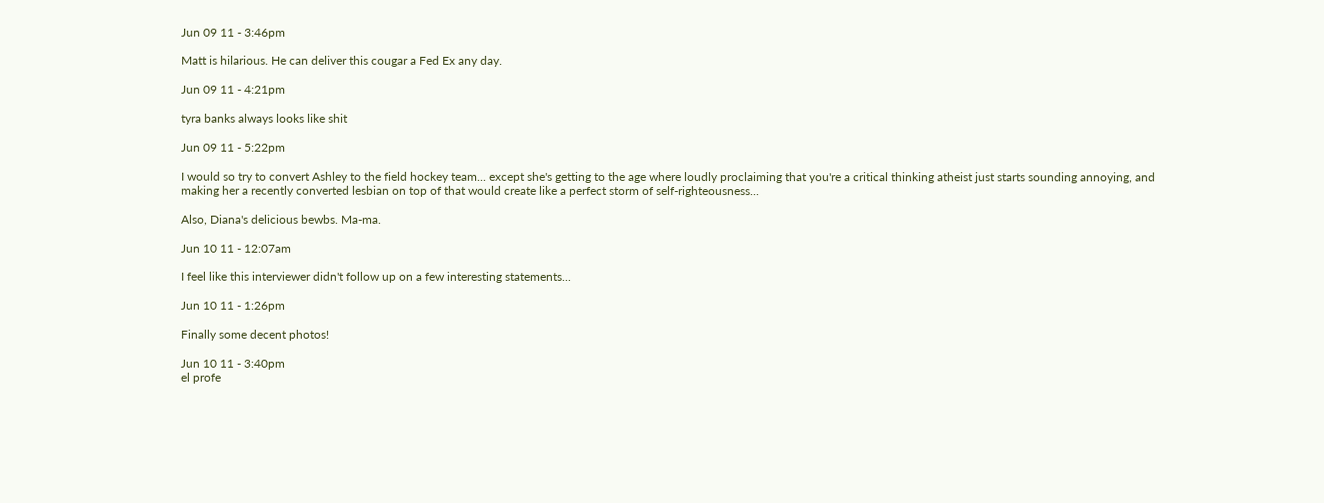Jun 09 11 - 3:46pm

Matt is hilarious. He can deliver this cougar a Fed Ex any day.

Jun 09 11 - 4:21pm

tyra banks always looks like shit

Jun 09 11 - 5:22pm

I would so try to convert Ashley to the field hockey team... except she's getting to the age where loudly proclaiming that you're a critical thinking atheist just starts sounding annoying, and making her a recently converted lesbian on top of that would create like a perfect storm of self-righteousness...

Also, Diana's delicious bewbs. Ma-ma.

Jun 10 11 - 12:07am

I feel like this interviewer didn't follow up on a few interesting statements...

Jun 10 11 - 1:26pm

Finally some decent photos!

Jun 10 11 - 3:40pm
el profe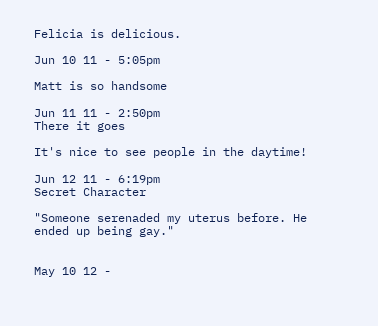Felicia is delicious.

Jun 10 11 - 5:05pm

Matt is so handsome

Jun 11 11 - 2:50pm
There it goes

It's nice to see people in the daytime!

Jun 12 11 - 6:19pm
Secret Character

"Someone serenaded my uterus before. He ended up being gay."


May 10 12 -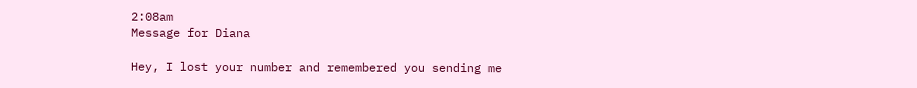2:08am
Message for Diana

Hey, I lost your number and remembered you sending me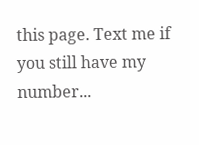this page. Text me if you still have my number...